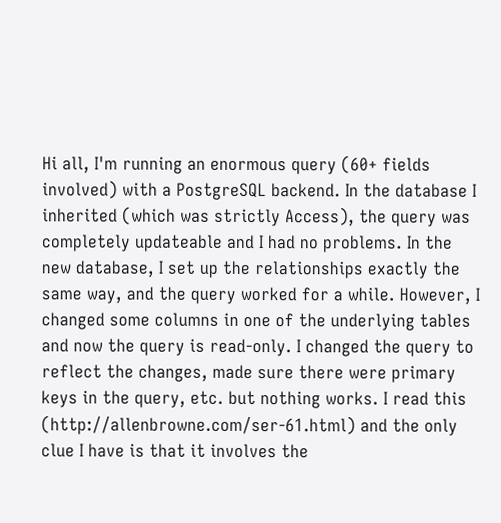Hi all, I'm running an enormous query (60+ fields involved) with a PostgreSQL backend. In the database I inherited (which was strictly Access), the query was completely updateable and I had no problems. In the new database, I set up the relationships exactly the same way, and the query worked for a while. However, I changed some columns in one of the underlying tables and now the query is read-only. I changed the query to reflect the changes, made sure there were primary keys in the query, etc. but nothing works. I read this (http://allenbrowne.com/ser-61.html) and the only clue I have is that it involves the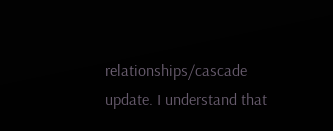relationships/cascade update. I understand that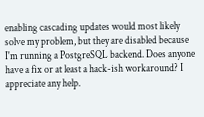enabling cascading updates would most likely solve my problem, but they are disabled because I'm running a PostgreSQL backend. Does anyone have a fix or at least a hack-ish workaround? I appreciate any help.